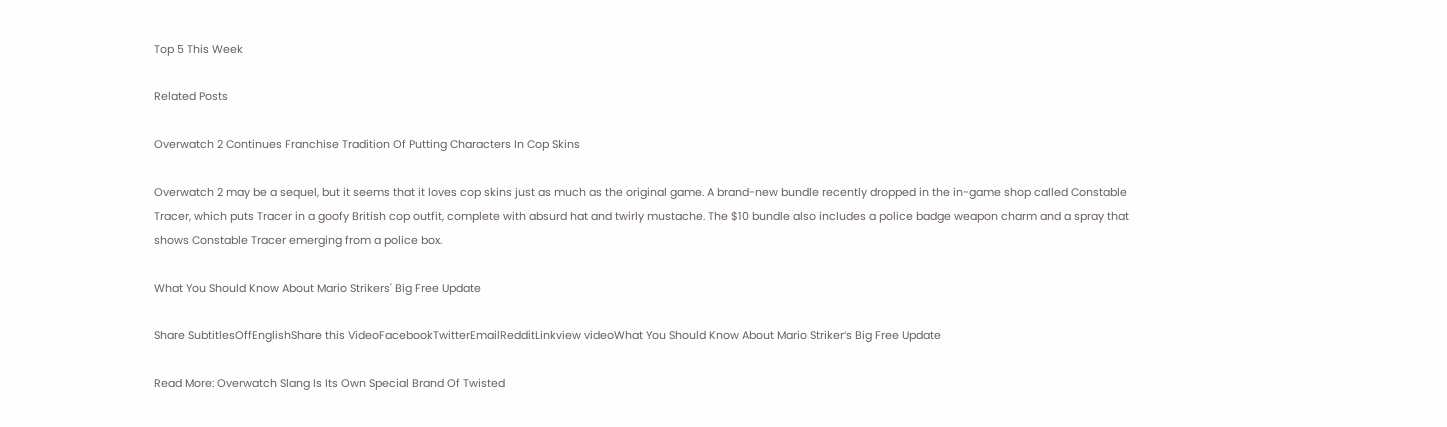Top 5 This Week

Related Posts

Overwatch 2 Continues Franchise Tradition Of Putting Characters In Cop Skins

Overwatch 2 may be a sequel, but it seems that it loves cop skins just as much as the original game. A brand-new bundle recently dropped in the in-game shop called Constable Tracer, which puts Tracer in a goofy British cop outfit, complete with absurd hat and twirly mustache. The $10 bundle also includes a police badge weapon charm and a spray that shows Constable Tracer emerging from a police box.

What You Should Know About Mario Strikers' Big Free Update

Share SubtitlesOffEnglishShare this VideoFacebookTwitterEmailRedditLinkview videoWhat You Should Know About Mario Striker‘s Big Free Update

Read More: Overwatch Slang Is Its Own Special Brand Of Twisted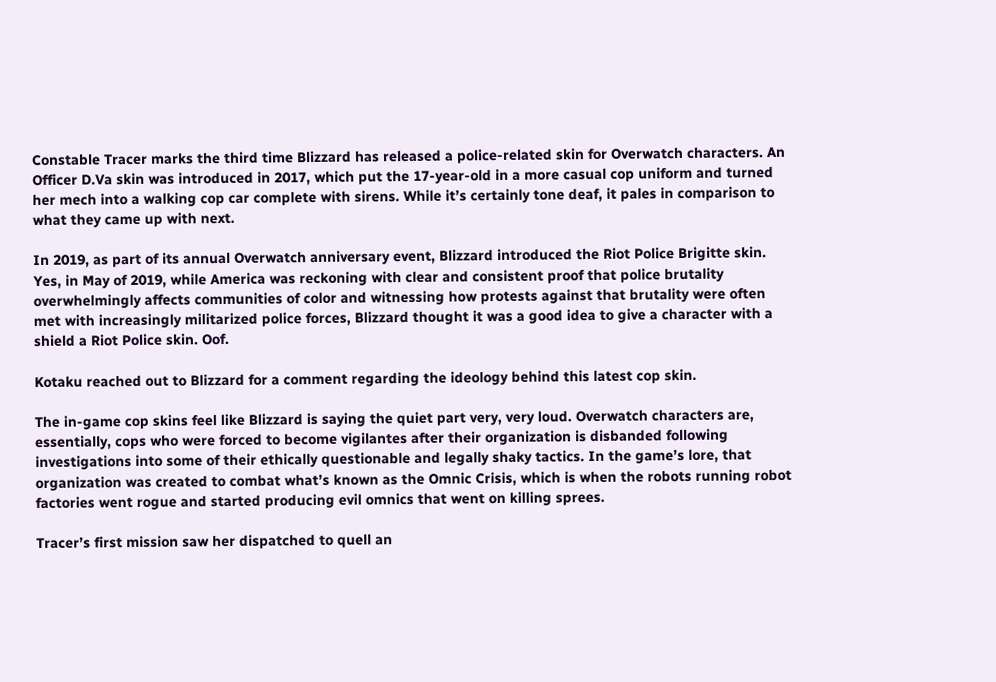Constable Tracer marks the third time Blizzard has released a police-related skin for Overwatch characters. An Officer D.Va skin was introduced in 2017, which put the 17-year-old in a more casual cop uniform and turned her mech into a walking cop car complete with sirens. While it’s certainly tone deaf, it pales in comparison to what they came up with next.

In 2019, as part of its annual Overwatch anniversary event, Blizzard introduced the Riot Police Brigitte skin. Yes, in May of 2019, while America was reckoning with clear and consistent proof that police brutality overwhelmingly affects communities of color and witnessing how protests against that brutality were often met with increasingly militarized police forces, Blizzard thought it was a good idea to give a character with a shield a Riot Police skin. Oof.

Kotaku reached out to Blizzard for a comment regarding the ideology behind this latest cop skin.

The in-game cop skins feel like Blizzard is saying the quiet part very, very loud. Overwatch characters are, essentially, cops who were forced to become vigilantes after their organization is disbanded following investigations into some of their ethically questionable and legally shaky tactics. In the game’s lore, that organization was created to combat what’s known as the Omnic Crisis, which is when the robots running robot factories went rogue and started producing evil omnics that went on killing sprees.

Tracer’s first mission saw her dispatched to quell an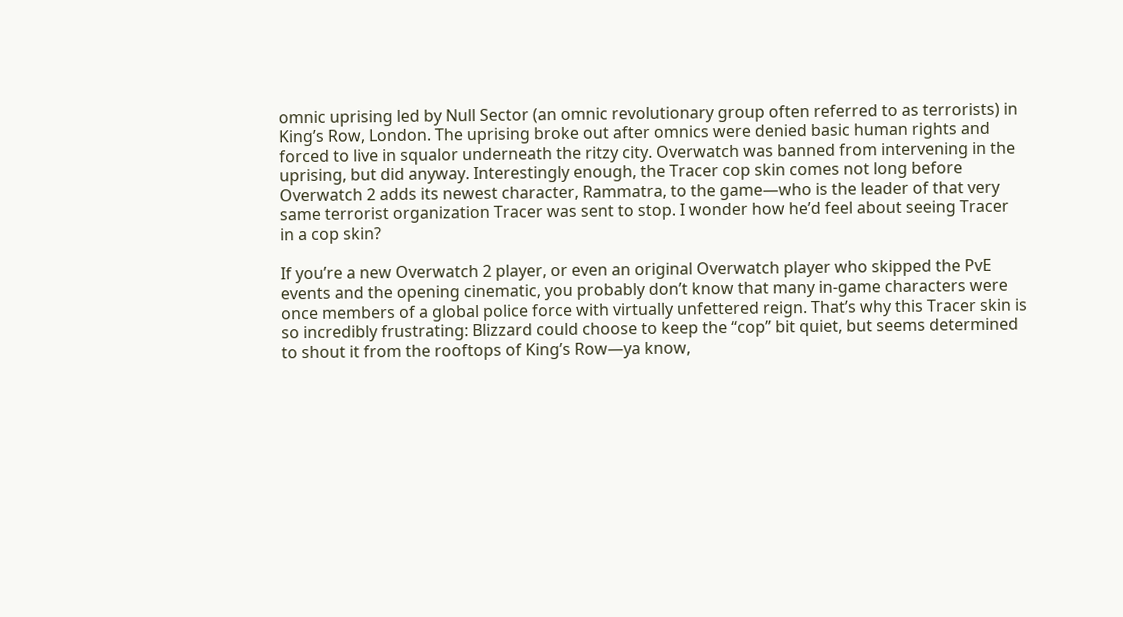omnic uprising led by Null Sector (an omnic revolutionary group often referred to as terrorists) in King’s Row, London. The uprising broke out after omnics were denied basic human rights and forced to live in squalor underneath the ritzy city. Overwatch was banned from intervening in the uprising, but did anyway. Interestingly enough, the Tracer cop skin comes not long before Overwatch 2 adds its newest character, Rammatra, to the game—who is the leader of that very same terrorist organization Tracer was sent to stop. I wonder how he’d feel about seeing Tracer in a cop skin?

If you’re a new Overwatch 2 player, or even an original Overwatch player who skipped the PvE events and the opening cinematic, you probably don’t know that many in-game characters were once members of a global police force with virtually unfettered reign. That’s why this Tracer skin is so incredibly frustrating: Blizzard could choose to keep the “cop” bit quiet, but seems determined to shout it from the rooftops of King’s Row—ya know,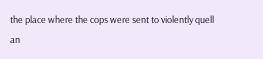the place where the cops were sent to violently quell an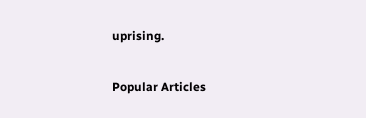uprising.

Popular Articles